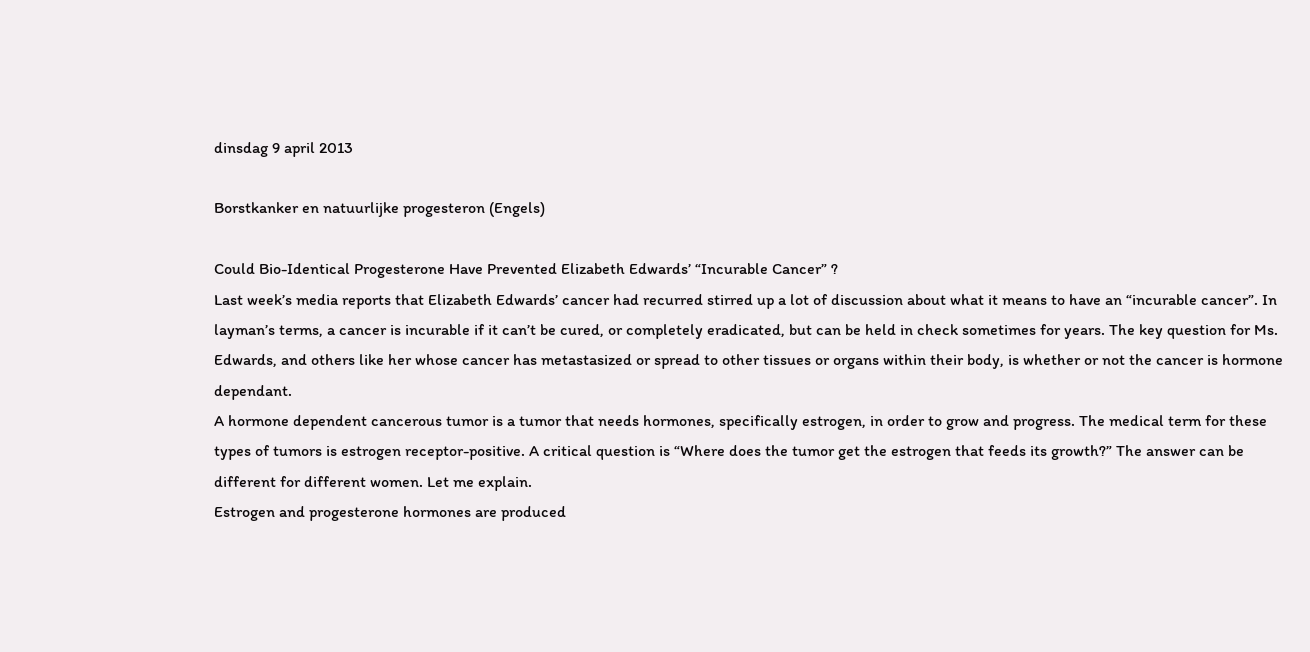dinsdag 9 april 2013

Borstkanker en natuurlijke progesteron (Engels)

Could Bio-Identical Progesterone Have Prevented Elizabeth Edwards’ “Incurable Cancer” ?
Last week’s media reports that Elizabeth Edwards’ cancer had recurred stirred up a lot of discussion about what it means to have an “incurable cancer”. In layman’s terms, a cancer is incurable if it can’t be cured, or completely eradicated, but can be held in check sometimes for years. The key question for Ms. Edwards, and others like her whose cancer has metastasized or spread to other tissues or organs within their body, is whether or not the cancer is hormone dependant.
A hormone dependent cancerous tumor is a tumor that needs hormones, specifically estrogen, in order to grow and progress. The medical term for these types of tumors is estrogen receptor-positive. A critical question is “Where does the tumor get the estrogen that feeds its growth?” The answer can be different for different women. Let me explain.
Estrogen and progesterone hormones are produced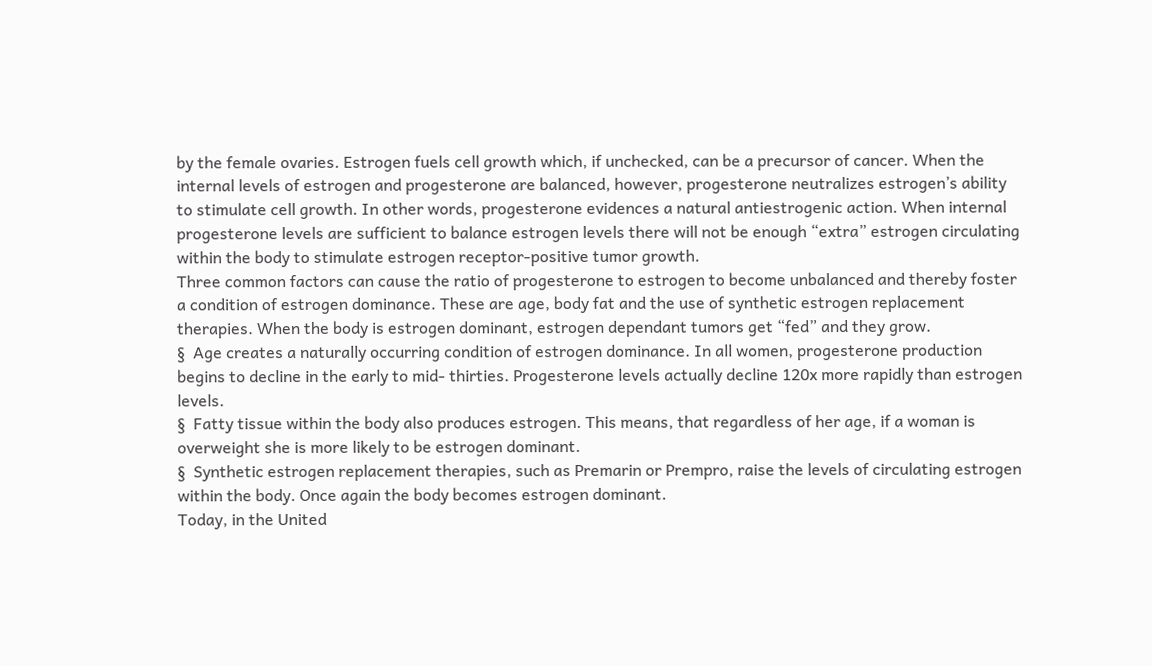by the female ovaries. Estrogen fuels cell growth which, if unchecked, can be a precursor of cancer. When the internal levels of estrogen and progesterone are balanced, however, progesterone neutralizes estrogen’s ability to stimulate cell growth. In other words, progesterone evidences a natural antiestrogenic action. When internal progesterone levels are sufficient to balance estrogen levels there will not be enough “extra” estrogen circulating within the body to stimulate estrogen receptor-positive tumor growth.
Three common factors can cause the ratio of progesterone to estrogen to become unbalanced and thereby foster a condition of estrogen dominance. These are age, body fat and the use of synthetic estrogen replacement therapies. When the body is estrogen dominant, estrogen dependant tumors get “fed” and they grow.
§  Age creates a naturally occurring condition of estrogen dominance. In all women, progesterone production begins to decline in the early to mid- thirties. Progesterone levels actually decline 120x more rapidly than estrogen levels.
§  Fatty tissue within the body also produces estrogen. This means, that regardless of her age, if a woman is overweight she is more likely to be estrogen dominant.
§  Synthetic estrogen replacement therapies, such as Premarin or Prempro, raise the levels of circulating estrogen within the body. Once again the body becomes estrogen dominant.
Today, in the United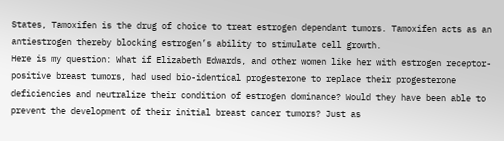States, Tamoxifen is the drug of choice to treat estrogen dependant tumors. Tamoxifen acts as an antiestrogen thereby blocking estrogen’s ability to stimulate cell growth.
Here is my question: What if Elizabeth Edwards, and other women like her with estrogen receptor-positive breast tumors, had used bio-identical progesterone to replace their progesterone deficiencies and neutralize their condition of estrogen dominance? Would they have been able to prevent the development of their initial breast cancer tumors? Just as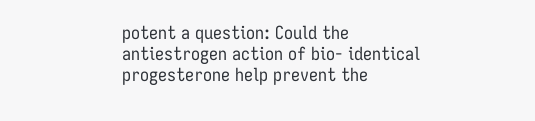potent a question: Could the antiestrogen action of bio- identical progesterone help prevent the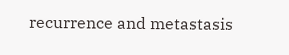recurrence and metastasis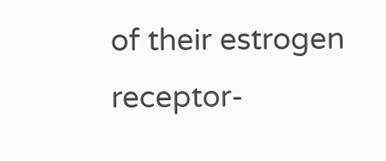of their estrogen receptor-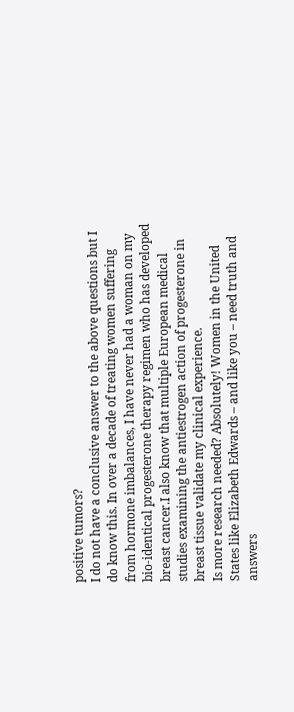positive tumors?
I do not have a conclusive answer to the above questions but I do know this. In over a decade of treating women suffering from hormone imbalances, I have never had a woman on my bio-identical progesterone therapy regimen who has developed breast cancer.I also know that multiple European medical studies examining the antiestrogen action of progesterone in breast tissue validate my clinical experience.
Is more research needed? Absolutely! Women in the United States like Elizabeth Edwards – and like you – need truth and answers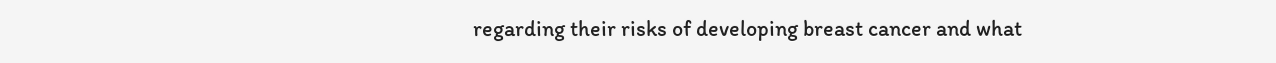regarding their risks of developing breast cancer and what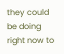they could be doing right now to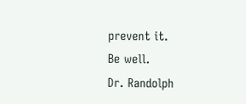prevent it.
Be well.
Dr. Randolph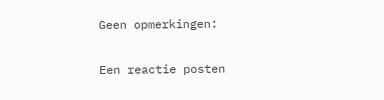Geen opmerkingen:

Een reactie posten